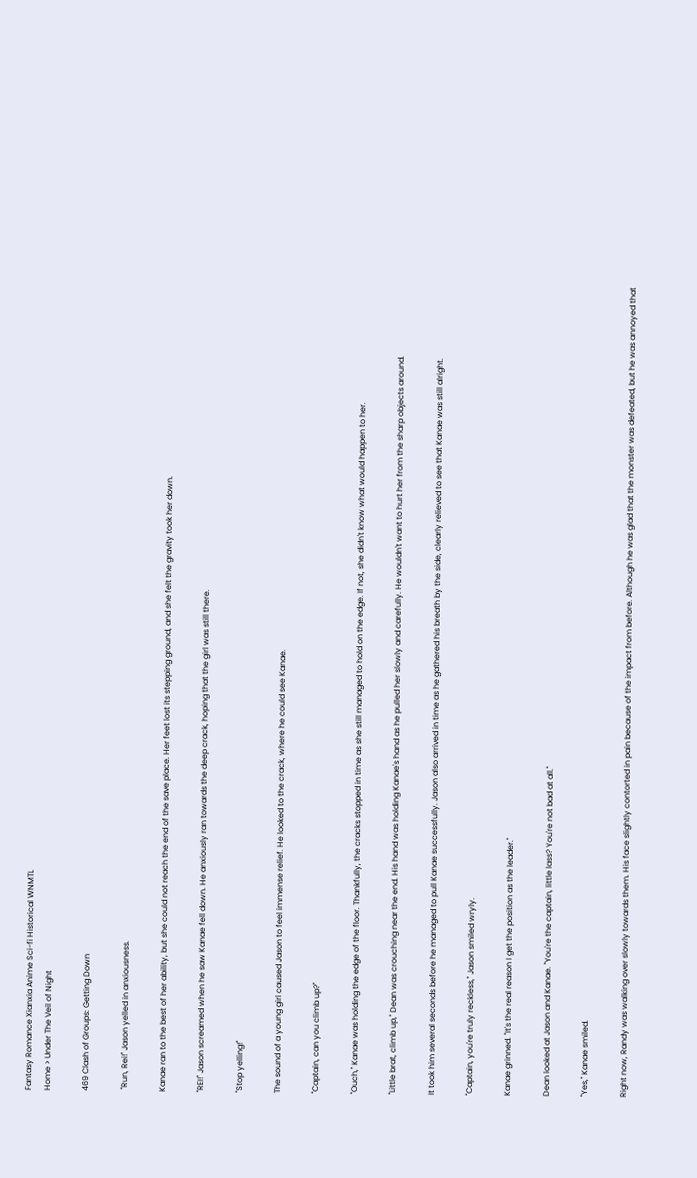Fantasy Romance Xianxia Anime Sci-fi Historical WNMTL
Home > Under The Veil of Night

469 Clash of Groups: Getting Down

 "Run, Rei!" Jason yelled in anxiousness.

Kanae ran to the best of her ability, but she could not reach the end of the save place. Her feet lost its stepping ground, and she felt the gravity took her down.

"REI!" Jason screamed when he saw Kanae fell down. He anxiously ran towards the deep crack, hoping that the girl was still there.

"Stop yelling!"

The sound of a young girl caused Jason to feel immense relief. He looked to the crack, where he could see Kanae.

"Captain, can you climb up?"

"Ouch," Kanae was holding the edge of the floor. Thankfully, the cracks stopped in time as she still managed to hold on the edge. If not, she didn't know what would happen to her.

"Little brat, climb up," Dean was crouching near the end. His hand was holding Kanae's hand as he pulled her slowly and carefully. He wouldn't want to hurt her from the sharp objects around.

It took him several seconds before he managed to pull Kanae successfully. Jason also arrived in time as he gathered his breath by the side, clearly relieved to see that Kanae was still alright.

"Captain, you're truly reckless," Jason smiled wryly.

Kanae grinned. "It's the real reason I get the position as the leader."

Dean looked at Jason and Kanae. "You're the captain, little lass? You're not bad at all."

"Yes," Kanae smiled.

Right now, Randy was walking over slowly towards them. His face slightly contorted in pain because of the impact from before. Although he was glad that the monster was defeated, but he was annoyed that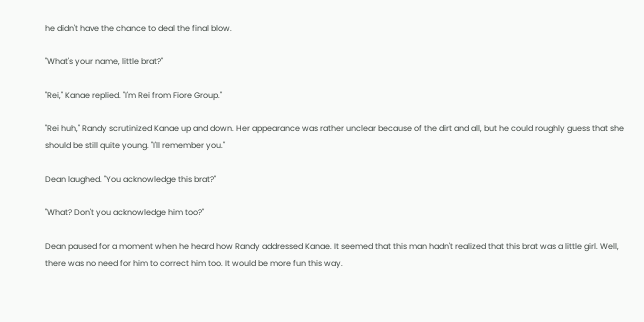he didn't have the chance to deal the final blow.

"What's your name, little brat?"

"Rei," Kanae replied. "I'm Rei from Fiore Group."

"Rei huh," Randy scrutinized Kanae up and down. Her appearance was rather unclear because of the dirt and all, but he could roughly guess that she should be still quite young. "I'll remember you."

Dean laughed. "You acknowledge this brat?"

"What? Don't you acknowledge him too?"

Dean paused for a moment when he heard how Randy addressed Kanae. It seemed that this man hadn't realized that this brat was a little girl. Well, there was no need for him to correct him too. It would be more fun this way.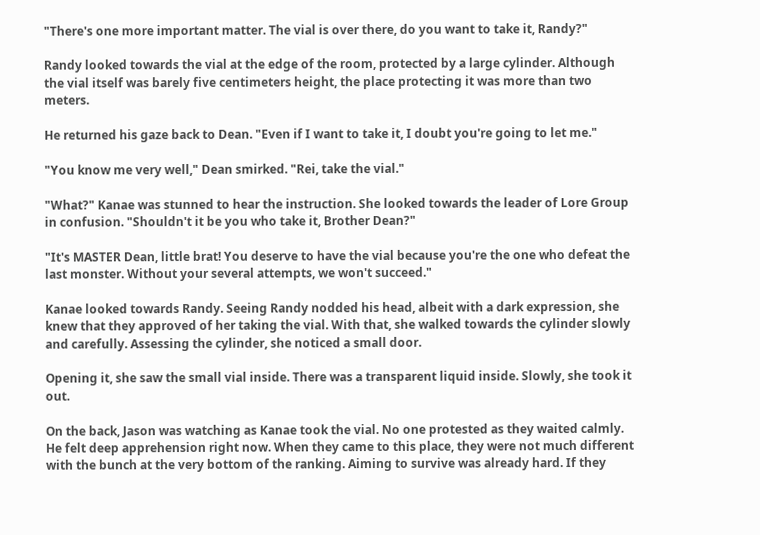"There's one more important matter. The vial is over there, do you want to take it, Randy?"

Randy looked towards the vial at the edge of the room, protected by a large cylinder. Although the vial itself was barely five centimeters height, the place protecting it was more than two meters.

He returned his gaze back to Dean. "Even if I want to take it, I doubt you're going to let me."

"You know me very well," Dean smirked. "Rei, take the vial."

"What?" Kanae was stunned to hear the instruction. She looked towards the leader of Lore Group in confusion. "Shouldn't it be you who take it, Brother Dean?"

"It's MASTER Dean, little brat! You deserve to have the vial because you're the one who defeat the last monster. Without your several attempts, we won't succeed."

Kanae looked towards Randy. Seeing Randy nodded his head, albeit with a dark expression, she knew that they approved of her taking the vial. With that, she walked towards the cylinder slowly and carefully. Assessing the cylinder, she noticed a small door.

Opening it, she saw the small vial inside. There was a transparent liquid inside. Slowly, she took it out.

On the back, Jason was watching as Kanae took the vial. No one protested as they waited calmly. He felt deep apprehension right now. When they came to this place, they were not much different with the bunch at the very bottom of the ranking. Aiming to survive was already hard. If they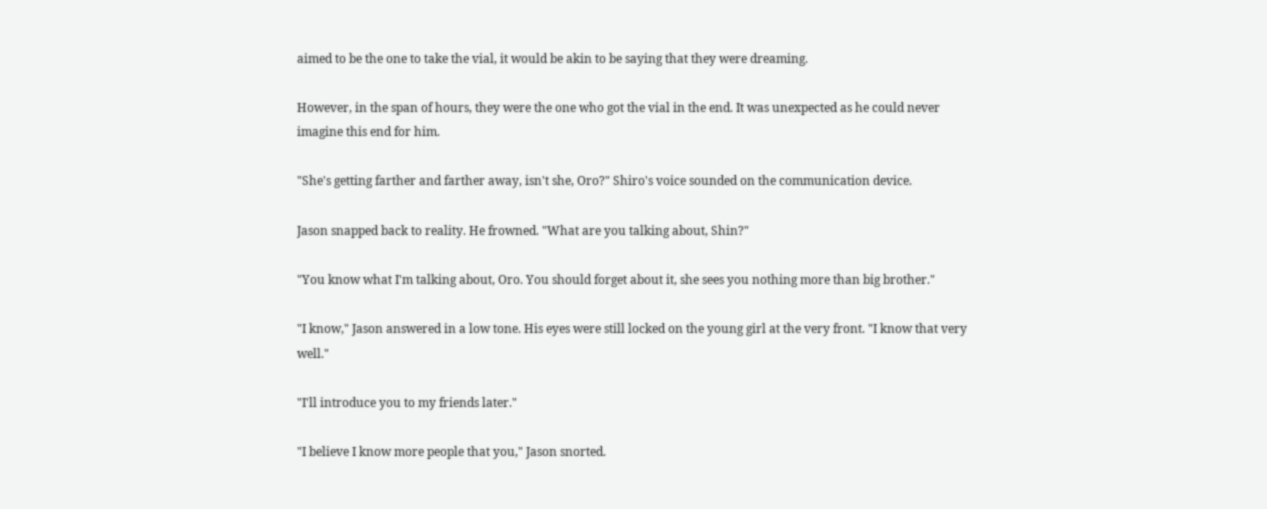aimed to be the one to take the vial, it would be akin to be saying that they were dreaming.

However, in the span of hours, they were the one who got the vial in the end. It was unexpected as he could never imagine this end for him.

"She's getting farther and farther away, isn't she, Oro?" Shiro's voice sounded on the communication device.

Jason snapped back to reality. He frowned. "What are you talking about, Shin?"

"You know what I'm talking about, Oro. You should forget about it, she sees you nothing more than big brother."

"I know," Jason answered in a low tone. His eyes were still locked on the young girl at the very front. "I know that very well."

"I'll introduce you to my friends later."

"I believe I know more people that you," Jason snorted.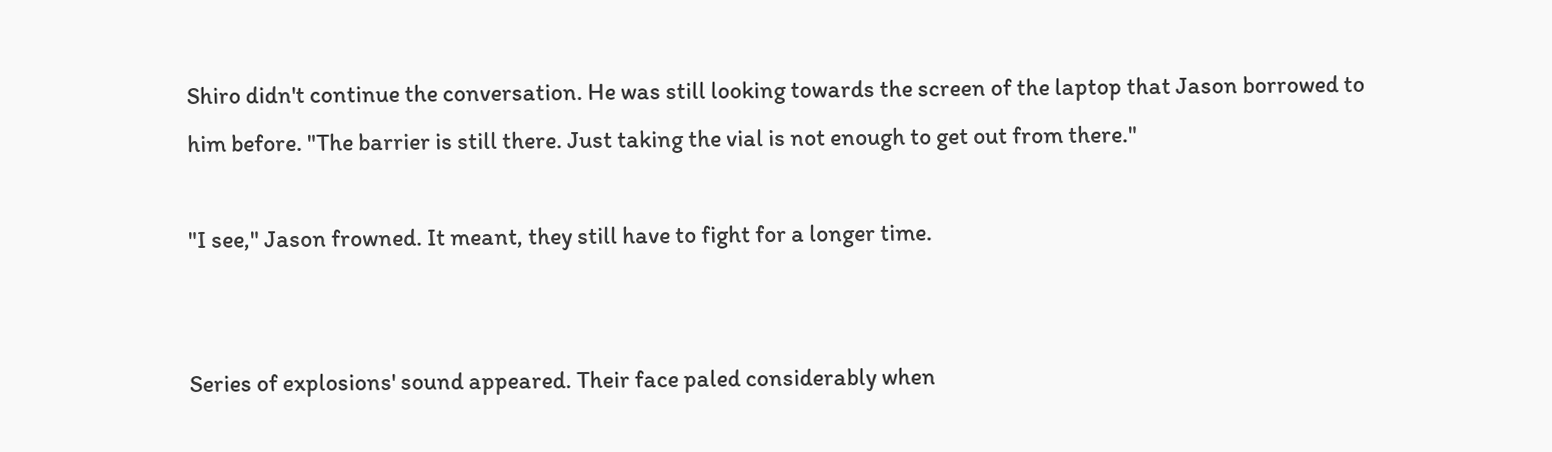Shiro didn't continue the conversation. He was still looking towards the screen of the laptop that Jason borrowed to him before. "The barrier is still there. Just taking the vial is not enough to get out from there."

"I see," Jason frowned. It meant, they still have to fight for a longer time.


Series of explosions' sound appeared. Their face paled considerably when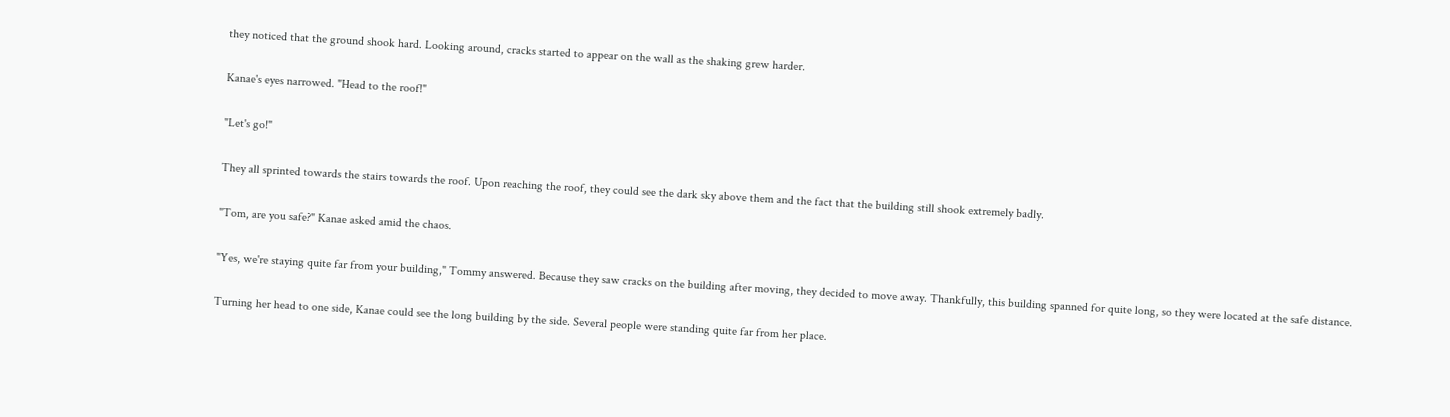they noticed that the ground shook hard. Looking around, cracks started to appear on the wall as the shaking grew harder.

Kanae's eyes narrowed. "Head to the roof!"

"Let's go!"

They all sprinted towards the stairs towards the roof. Upon reaching the roof, they could see the dark sky above them and the fact that the building still shook extremely badly.

"Tom, are you safe?" Kanae asked amid the chaos.

"Yes, we're staying quite far from your building," Tommy answered. Because they saw cracks on the building after moving, they decided to move away. Thankfully, this building spanned for quite long, so they were located at the safe distance.

Turning her head to one side, Kanae could see the long building by the side. Several people were standing quite far from her place.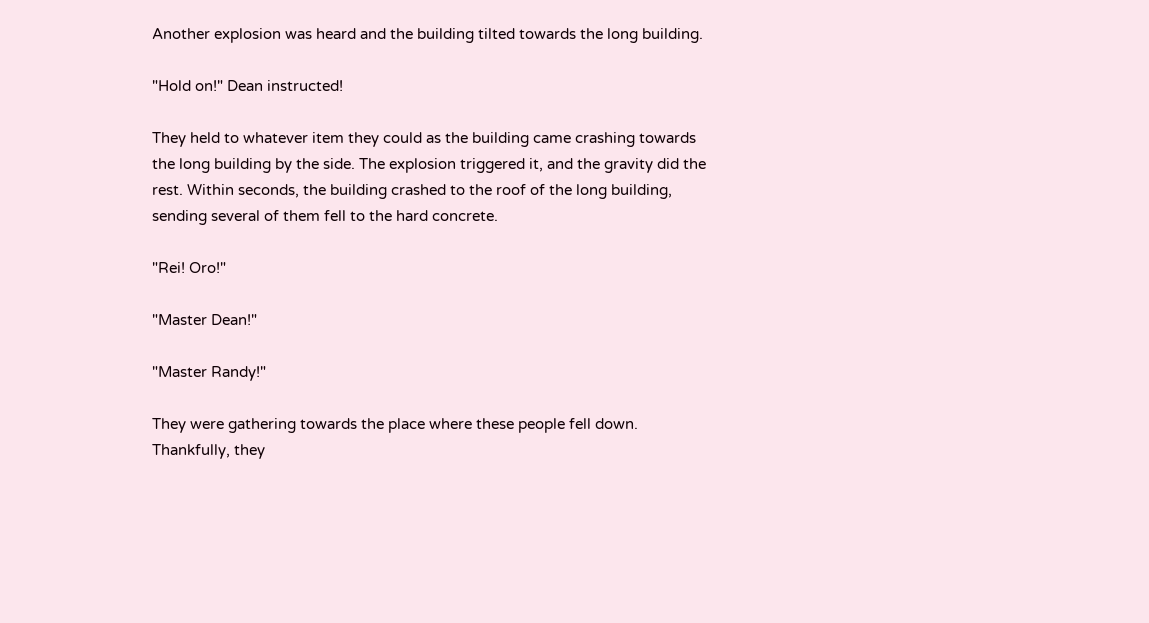Another explosion was heard and the building tilted towards the long building.

"Hold on!" Dean instructed!

They held to whatever item they could as the building came crashing towards the long building by the side. The explosion triggered it, and the gravity did the rest. Within seconds, the building crashed to the roof of the long building, sending several of them fell to the hard concrete.

"Rei! Oro!"

"Master Dean!"

"Master Randy!"

They were gathering towards the place where these people fell down. Thankfully, they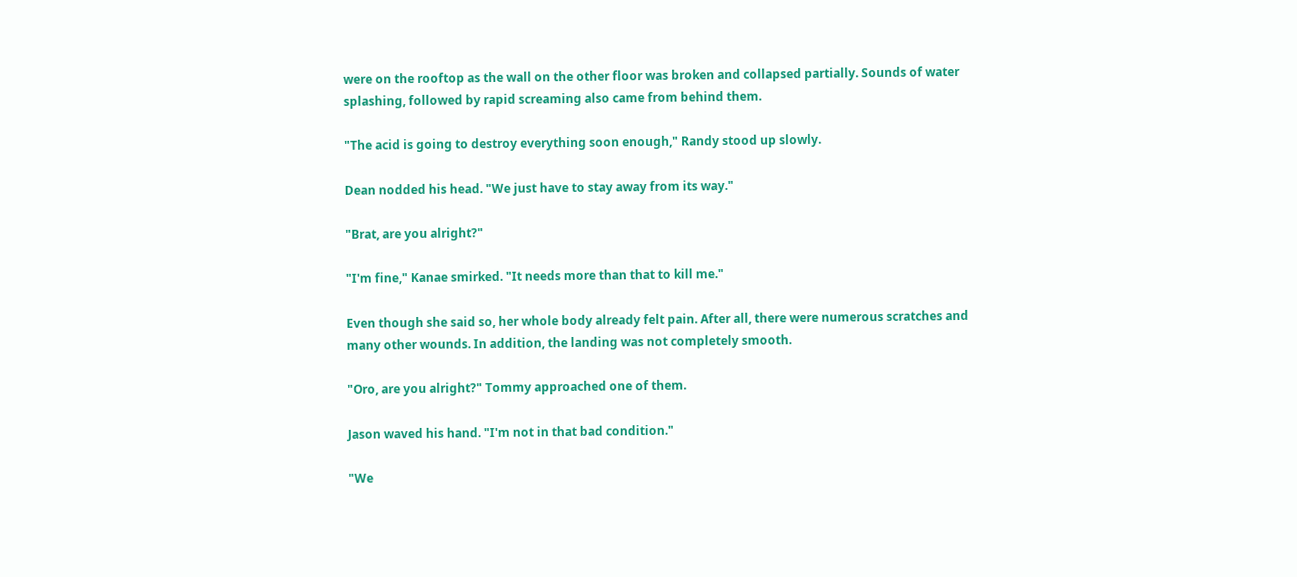were on the rooftop as the wall on the other floor was broken and collapsed partially. Sounds of water splashing, followed by rapid screaming also came from behind them.

"The acid is going to destroy everything soon enough," Randy stood up slowly.

Dean nodded his head. "We just have to stay away from its way."

"Brat, are you alright?"

"I'm fine," Kanae smirked. "It needs more than that to kill me."

Even though she said so, her whole body already felt pain. After all, there were numerous scratches and many other wounds. In addition, the landing was not completely smooth.

"Oro, are you alright?" Tommy approached one of them.

Jason waved his hand. "I'm not in that bad condition."

"We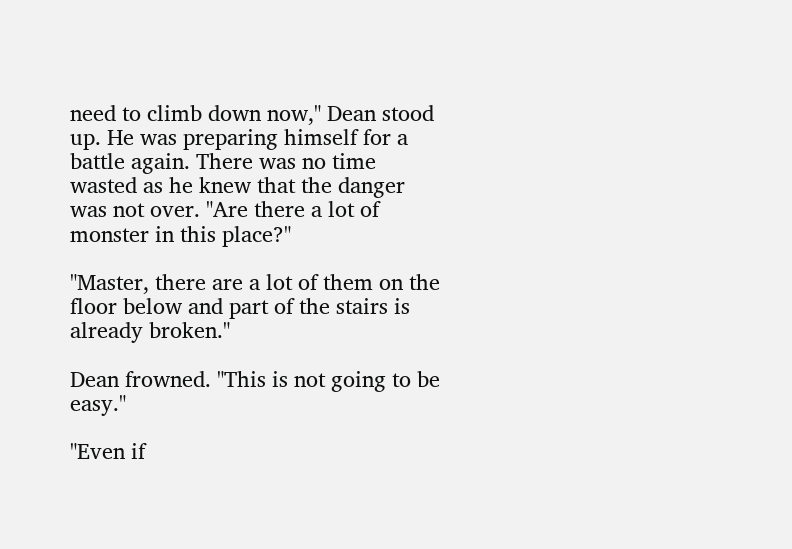need to climb down now," Dean stood up. He was preparing himself for a battle again. There was no time wasted as he knew that the danger was not over. "Are there a lot of monster in this place?"

"Master, there are a lot of them on the floor below and part of the stairs is already broken."

Dean frowned. "This is not going to be easy."

"Even if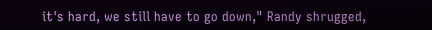it's hard, we still have to go down," Randy shrugged,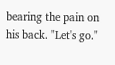bearing the pain on his back. "Let's go."